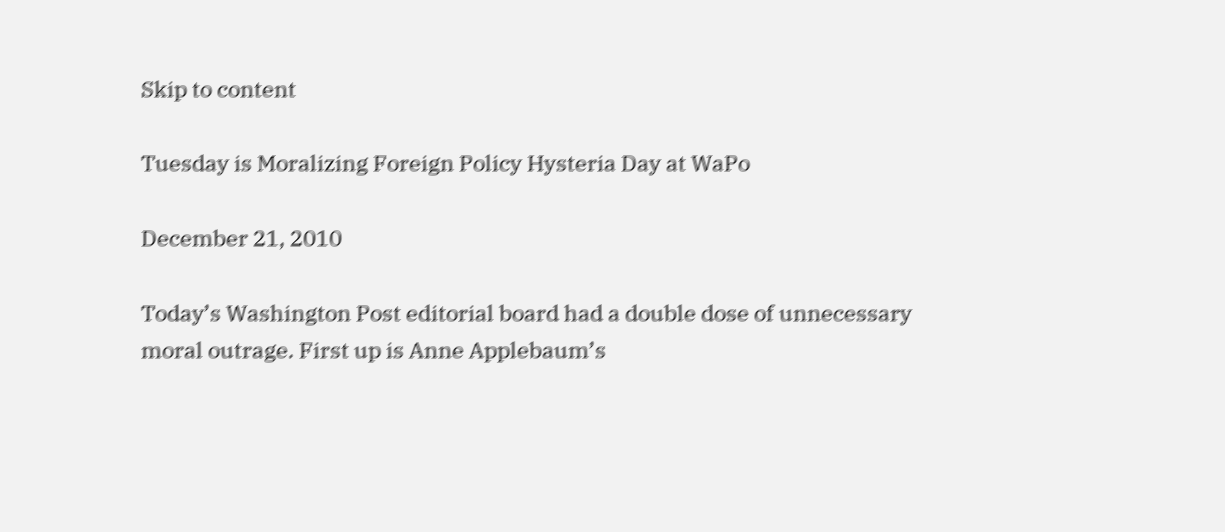Skip to content

Tuesday is Moralizing Foreign Policy Hysteria Day at WaPo

December 21, 2010

Today’s Washington Post editorial board had a double dose of unnecessary moral outrage. First up is Anne Applebaum’s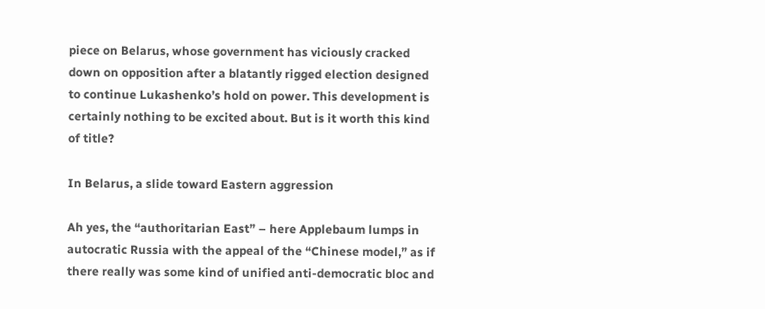piece on Belarus, whose government has viciously cracked down on opposition after a blatantly rigged election designed to continue Lukashenko’s hold on power. This development is certainly nothing to be excited about. But is it worth this kind of title?

In Belarus, a slide toward Eastern aggression

Ah yes, the “authoritarian East” – here Applebaum lumps in autocratic Russia with the appeal of the “Chinese model,” as if there really was some kind of unified anti-democratic bloc and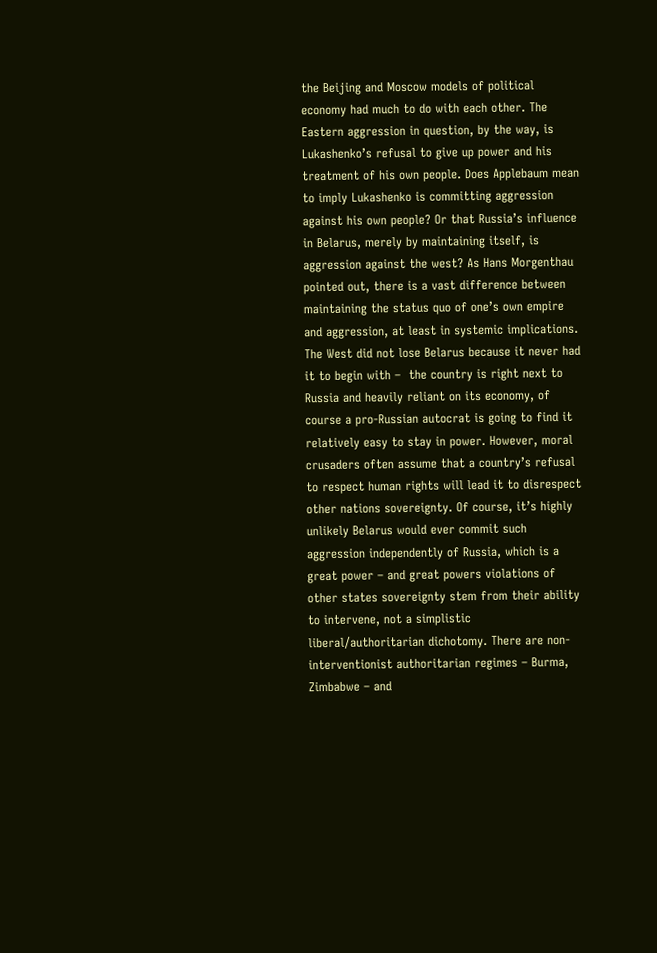the Beijing and Moscow models of political economy had much to do with each other. The Eastern aggression in question, by the way, is Lukashenko’s refusal to give up power and his treatment of his own people. Does Applebaum mean to imply Lukashenko is committing aggression against his own people? Or that Russia’s influence in Belarus, merely by maintaining itself, is aggression against the west? As Hans Morgenthau pointed out, there is a vast difference between maintaining the status quo of one’s own empire and aggression, at least in systemic implications. The West did not lose Belarus because it never had it to begin with –  the country is right next to Russia and heavily reliant on its economy, of course a pro-Russian autocrat is going to find it relatively easy to stay in power. However, moral crusaders often assume that a country’s refusal to respect human rights will lead it to disrespect other nations sovereignty. Of course, it’s highly unlikely Belarus would ever commit such aggression independently of Russia, which is a great power – and great powers violations of other states sovereignty stem from their ability to intervene, not a simplistic liberal/authoritarian dichotomy. There are non-interventionist authoritarian regimes – Burma, Zimbabwe – and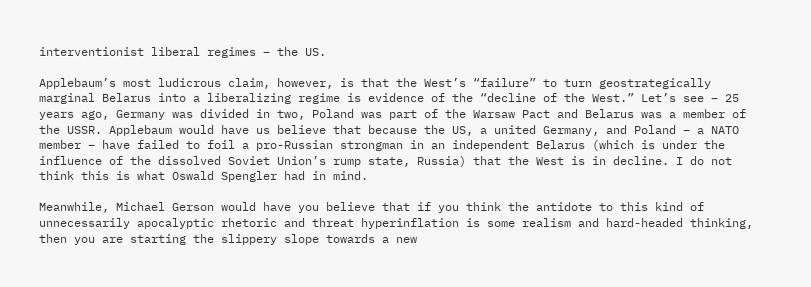interventionist liberal regimes – the US.

Applebaum’s most ludicrous claim, however, is that the West’s “failure” to turn geostrategically marginal Belarus into a liberalizing regime is evidence of the “decline of the West.” Let’s see – 25 years ago, Germany was divided in two, Poland was part of the Warsaw Pact and Belarus was a member of the USSR. Applebaum would have us believe that because the US, a united Germany, and Poland – a NATO member – have failed to foil a pro-Russian strongman in an independent Belarus (which is under the influence of the dissolved Soviet Union’s rump state, Russia) that the West is in decline. I do not think this is what Oswald Spengler had in mind.

Meanwhile, Michael Gerson would have you believe that if you think the antidote to this kind of unnecessarily apocalyptic rhetoric and threat hyperinflation is some realism and hard-headed thinking, then you are starting the slippery slope towards a new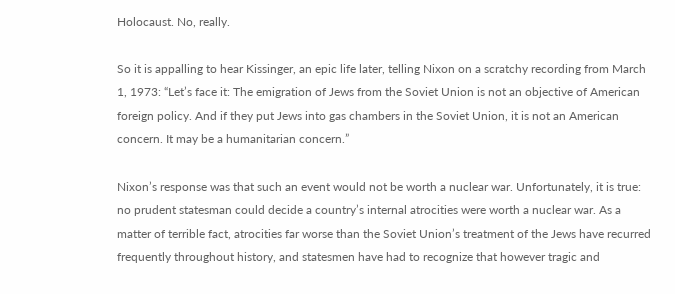Holocaust. No, really.

So it is appalling to hear Kissinger, an epic life later, telling Nixon on a scratchy recording from March 1, 1973: “Let’s face it: The emigration of Jews from the Soviet Union is not an objective of American foreign policy. And if they put Jews into gas chambers in the Soviet Union, it is not an American concern. It may be a humanitarian concern.”

Nixon’s response was that such an event would not be worth a nuclear war. Unfortunately, it is true: no prudent statesman could decide a country’s internal atrocities were worth a nuclear war. As a matter of terrible fact, atrocities far worse than the Soviet Union’s treatment of the Jews have recurred frequently throughout history, and statesmen have had to recognize that however tragic and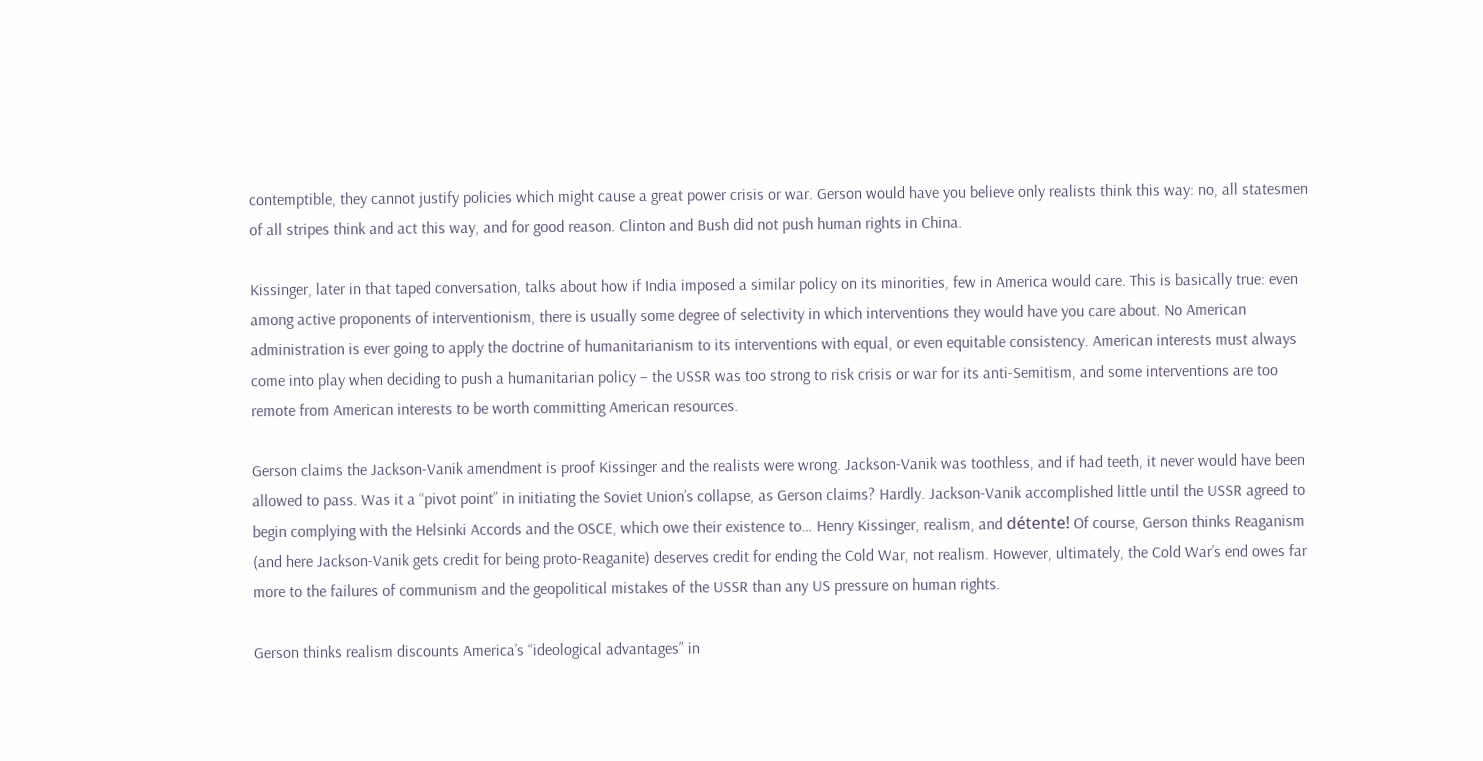contemptible, they cannot justify policies which might cause a great power crisis or war. Gerson would have you believe only realists think this way: no, all statesmen of all stripes think and act this way, and for good reason. Clinton and Bush did not push human rights in China.

Kissinger, later in that taped conversation, talks about how if India imposed a similar policy on its minorities, few in America would care. This is basically true: even among active proponents of interventionism, there is usually some degree of selectivity in which interventions they would have you care about. No American administration is ever going to apply the doctrine of humanitarianism to its interventions with equal, or even equitable consistency. American interests must always come into play when deciding to push a humanitarian policy – the USSR was too strong to risk crisis or war for its anti-Semitism, and some interventions are too remote from American interests to be worth committing American resources.

Gerson claims the Jackson-Vanik amendment is proof Kissinger and the realists were wrong. Jackson-Vanik was toothless, and if had teeth, it never would have been allowed to pass. Was it a “pivot point” in initiating the Soviet Union’s collapse, as Gerson claims? Hardly. Jackson-Vanik accomplished little until the USSR agreed to begin complying with the Helsinki Accords and the OSCE, which owe their existence to… Henry Kissinger, realism, and détente! Of course, Gerson thinks Reaganism (and here Jackson-Vanik gets credit for being proto-Reaganite) deserves credit for ending the Cold War, not realism. However, ultimately, the Cold War’s end owes far more to the failures of communism and the geopolitical mistakes of the USSR than any US pressure on human rights.

Gerson thinks realism discounts America’s “ideological advantages” in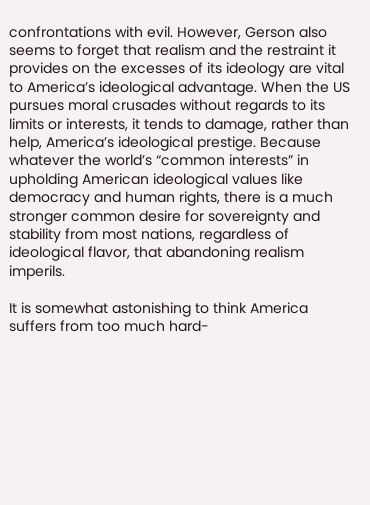confrontations with evil. However, Gerson also seems to forget that realism and the restraint it provides on the excesses of its ideology are vital to America’s ideological advantage. When the US pursues moral crusades without regards to its limits or interests, it tends to damage, rather than help, America’s ideological prestige. Because whatever the world’s “common interests” in upholding American ideological values like democracy and human rights, there is a much stronger common desire for sovereignty and stability from most nations, regardless of ideological flavor, that abandoning realism imperils.

It is somewhat astonishing to think America suffers from too much hard-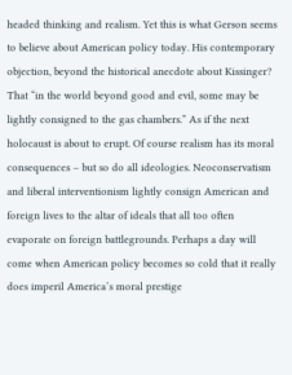headed thinking and realism. Yet this is what Gerson seems to believe about American policy today. His contemporary objection, beyond the historical anecdote about Kissinger? That “in the world beyond good and evil, some may be lightly consigned to the gas chambers.” As if the next holocaust is about to erupt. Of course realism has its moral consequences – but so do all ideologies. Neoconservatism and liberal interventionism lightly consign American and foreign lives to the altar of ideals that all too often evaporate on foreign battlegrounds. Perhaps a day will come when American policy becomes so cold that it really does imperil America’s moral prestige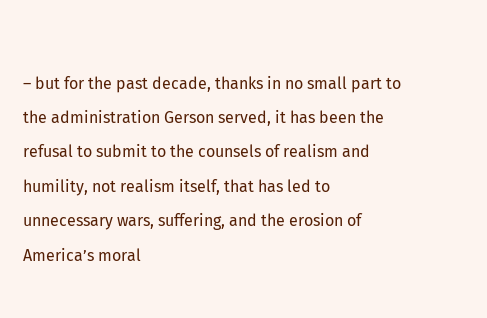– but for the past decade, thanks in no small part to the administration Gerson served, it has been the refusal to submit to the counsels of realism and humility, not realism itself, that has led to unnecessary wars, suffering, and the erosion of America’s moral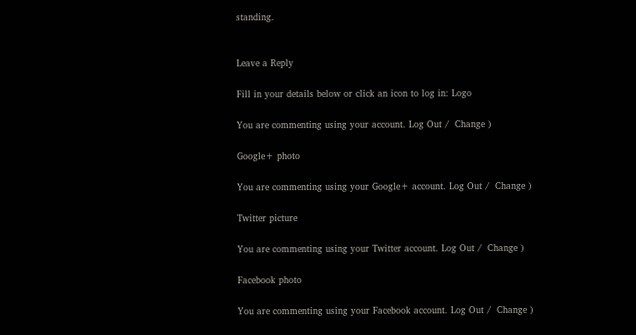standing.


Leave a Reply

Fill in your details below or click an icon to log in: Logo

You are commenting using your account. Log Out /  Change )

Google+ photo

You are commenting using your Google+ account. Log Out /  Change )

Twitter picture

You are commenting using your Twitter account. Log Out /  Change )

Facebook photo

You are commenting using your Facebook account. Log Out /  Change )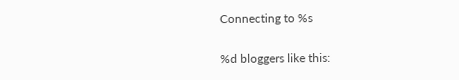Connecting to %s

%d bloggers like this: